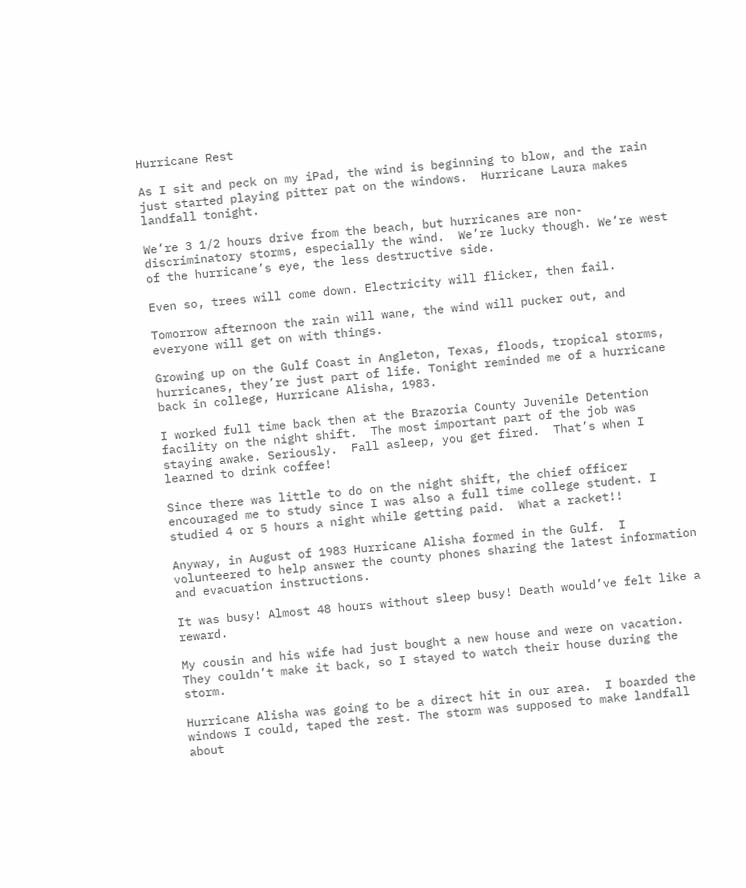Hurricane Rest

As I sit and peck on my iPad, the wind is beginning to blow, and the rain just started playing pitter pat on the windows.  Hurricane Laura makes landfall tonight.

We’re 3 1/2 hours drive from the beach, but hurricanes are non-discriminatory storms, especially the wind.  We’re lucky though. We’re west of the hurricane’s eye, the less destructive side.

Even so, trees will come down. Electricity will flicker, then fail.

Tomorrow afternoon the rain will wane, the wind will pucker out, and everyone will get on with things.

Growing up on the Gulf Coast in Angleton, Texas, floods, tropical storms, hurricanes, they’re just part of life. Tonight reminded me of a hurricane back in college, Hurricane Alisha, 1983.

I worked full time back then at the Brazoria County Juvenile Detention facility on the night shift.  The most important part of the job was staying awake. Seriously.  Fall asleep, you get fired.  That’s when I learned to drink coffee!

Since there was little to do on the night shift, the chief officer encouraged me to study since I was also a full time college student. I studied 4 or 5 hours a night while getting paid.  What a racket!!

Anyway, in August of 1983 Hurricane Alisha formed in the Gulf.  I volunteered to help answer the county phones sharing the latest information and evacuation instructions.

It was busy! Almost 48 hours without sleep busy! Death would’ve felt like a reward.

My cousin and his wife had just bought a new house and were on vacation.  They couldn’t make it back, so I stayed to watch their house during the storm.

Hurricane Alisha was going to be a direct hit in our area.  I boarded the windows I could, taped the rest. The storm was supposed to make landfall about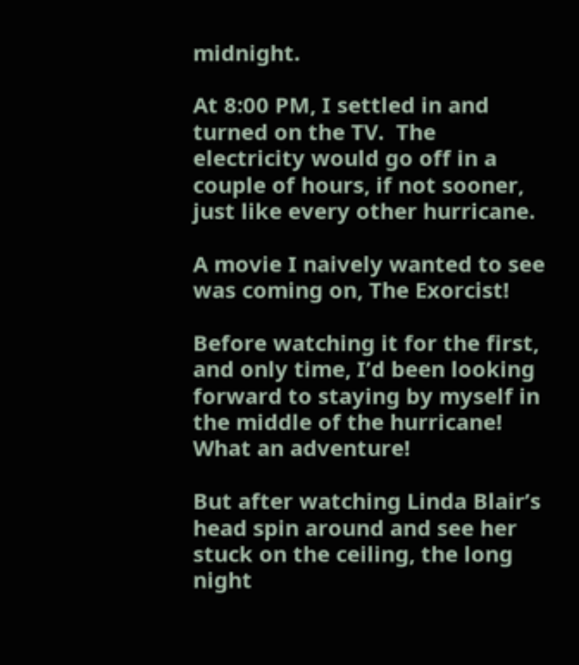midnight.

At 8:00 PM, I settled in and turned on the TV.  The electricity would go off in a couple of hours, if not sooner, just like every other hurricane.

A movie I naively wanted to see was coming on, The Exorcist!

Before watching it for the first, and only time, I’d been looking forward to staying by myself in the middle of the hurricane! What an adventure!

But after watching Linda Blair’s head spin around and see her stuck on the ceiling, the long night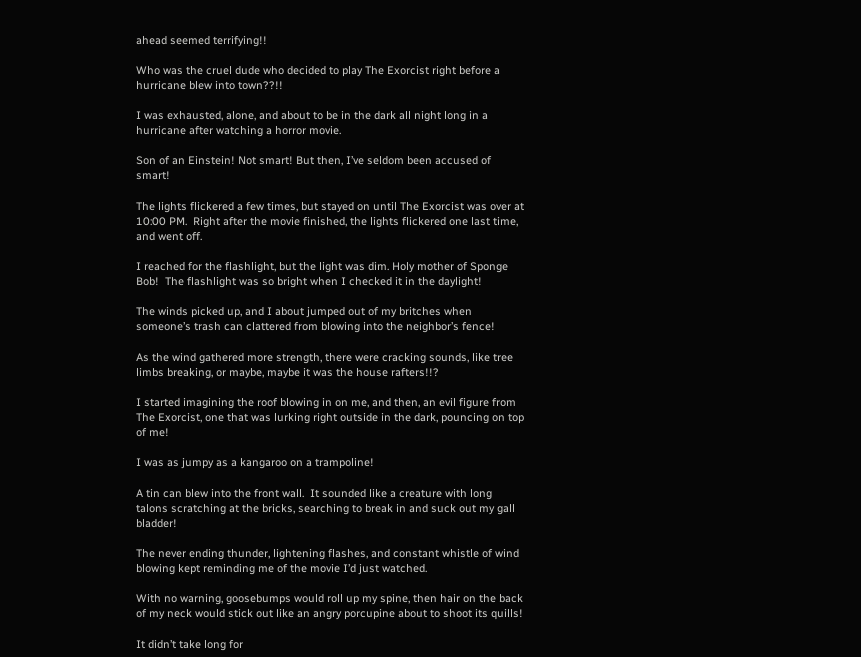ahead seemed terrifying!!

Who was the cruel dude who decided to play The Exorcist right before a hurricane blew into town??!!

I was exhausted, alone, and about to be in the dark all night long in a hurricane after watching a horror movie.

Son of an Einstein! Not smart! But then, I’ve seldom been accused of smart!

The lights flickered a few times, but stayed on until The Exorcist was over at 10:00 PM.  Right after the movie finished, the lights flickered one last time, and went off.

I reached for the flashlight, but the light was dim. Holy mother of Sponge Bob!  The flashlight was so bright when I checked it in the daylight!

The winds picked up, and I about jumped out of my britches when someone’s trash can clattered from blowing into the neighbor’s fence!

As the wind gathered more strength, there were cracking sounds, like tree limbs breaking, or maybe, maybe it was the house rafters!!?

I started imagining the roof blowing in on me, and then, an evil figure from The Exorcist, one that was lurking right outside in the dark, pouncing on top of me!

I was as jumpy as a kangaroo on a trampoline!

A tin can blew into the front wall.  It sounded like a creature with long talons scratching at the bricks, searching to break in and suck out my gall bladder!

The never ending thunder, lightening flashes, and constant whistle of wind blowing kept reminding me of the movie I’d just watched.

With no warning, goosebumps would roll up my spine, then hair on the back of my neck would stick out like an angry porcupine about to shoot its quills!

It didn’t take long for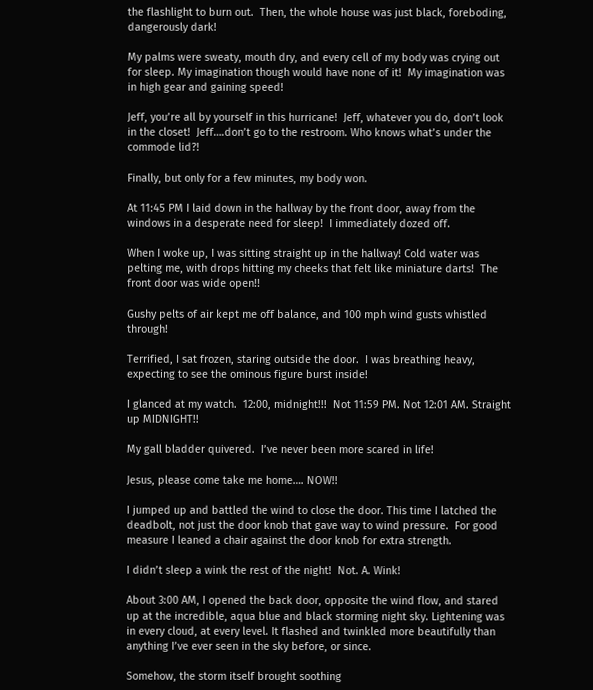the flashlight to burn out.  Then, the whole house was just black, foreboding, dangerously dark!

My palms were sweaty, mouth dry, and every cell of my body was crying out for sleep. My imagination though would have none of it!  My imagination was in high gear and gaining speed!

Jeff, you’re all by yourself in this hurricane!  Jeff, whatever you do, don’t look in the closet!  Jeff….don’t go to the restroom. Who knows what’s under the commode lid?!

Finally, but only for a few minutes, my body won.

At 11:45 PM I laid down in the hallway by the front door, away from the windows in a desperate need for sleep!  I immediately dozed off.

When I woke up, I was sitting straight up in the hallway! Cold water was pelting me, with drops hitting my cheeks that felt like miniature darts!  The front door was wide open!!

Gushy pelts of air kept me off balance, and 100 mph wind gusts whistled through!

Terrified, I sat frozen, staring outside the door.  I was breathing heavy, expecting to see the ominous figure burst inside!

I glanced at my watch.  12:00, midnight!!!  Not 11:59 PM. Not 12:01 AM. Straight up MIDNIGHT!!

My gall bladder quivered.  I’ve never been more scared in life!

Jesus, please come take me home…. NOW!!

I jumped up and battled the wind to close the door. This time I latched the deadbolt, not just the door knob that gave way to wind pressure.  For good measure I leaned a chair against the door knob for extra strength.

I didn’t sleep a wink the rest of the night!  Not. A. Wink!

About 3:00 AM, I opened the back door, opposite the wind flow, and stared up at the incredible, aqua blue and black storming night sky. Lightening was in every cloud, at every level. It flashed and twinkled more beautifully than anything I’ve ever seen in the sky before, or since.

Somehow, the storm itself brought soothing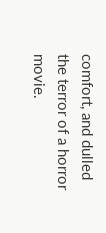comfort, and dulled the terror of a horror movie.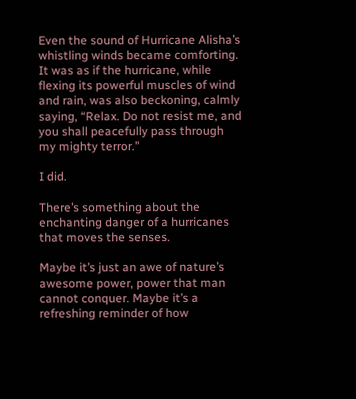Even the sound of Hurricane Alisha’s whistling winds became comforting.  It was as if the hurricane, while flexing its powerful muscles of wind and rain, was also beckoning, calmly saying, “Relax. Do not resist me, and you shall peacefully pass through my mighty terror.”

I did.

There’s something about the enchanting danger of a hurricanes that moves the senses.

Maybe it’s just an awe of nature’s awesome power, power that man cannot conquer. Maybe it’s a refreshing reminder of how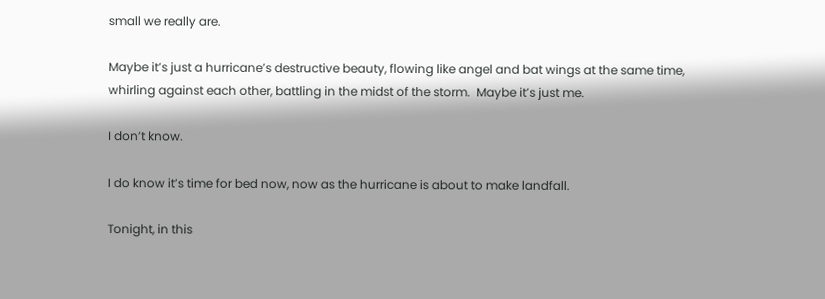small we really are.

Maybe it’s just a hurricane’s destructive beauty, flowing like angel and bat wings at the same time, whirling against each other, battling in the midst of the storm.  Maybe it’s just me.

I don’t know.

I do know it’s time for bed now, now as the hurricane is about to make landfall.

Tonight, in this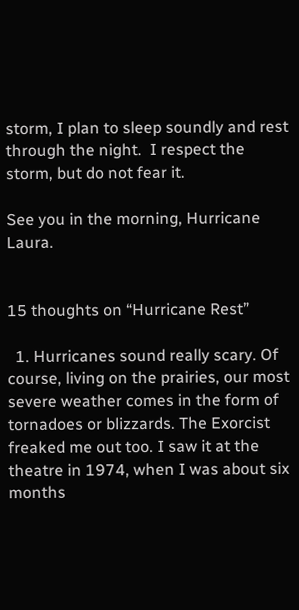storm, I plan to sleep soundly and rest through the night.  I respect the storm, but do not fear it.

See you in the morning, Hurricane Laura.


15 thoughts on “Hurricane Rest”

  1. Hurricanes sound really scary. Of course, living on the prairies, our most severe weather comes in the form of tornadoes or blizzards. The Exorcist freaked me out too. I saw it at the theatre in 1974, when I was about six months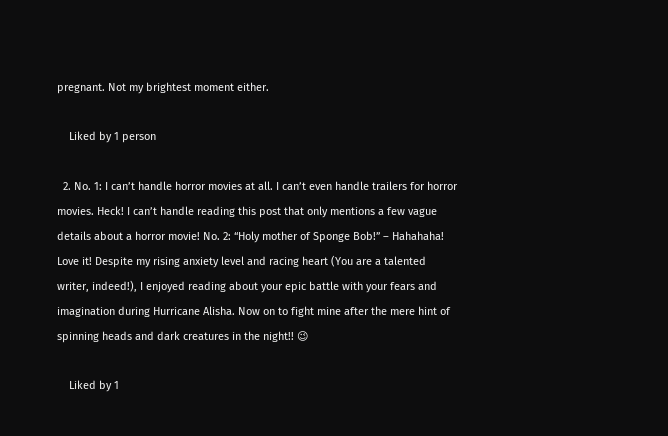pregnant. Not my brightest moment either.

    Liked by 1 person

  2. No. 1: I can’t handle horror movies at all. I can’t even handle trailers for horror movies. Heck! I can’t handle reading this post that only mentions a few vague details about a horror movie! No. 2: “Holy mother of Sponge Bob!” – Hahahaha! Love it! Despite my rising anxiety level and racing heart (You are a talented writer, indeed!), I enjoyed reading about your epic battle with your fears and imagination during Hurricane Alisha. Now on to fight mine after the mere hint of spinning heads and dark creatures in the night!! 😉

    Liked by 1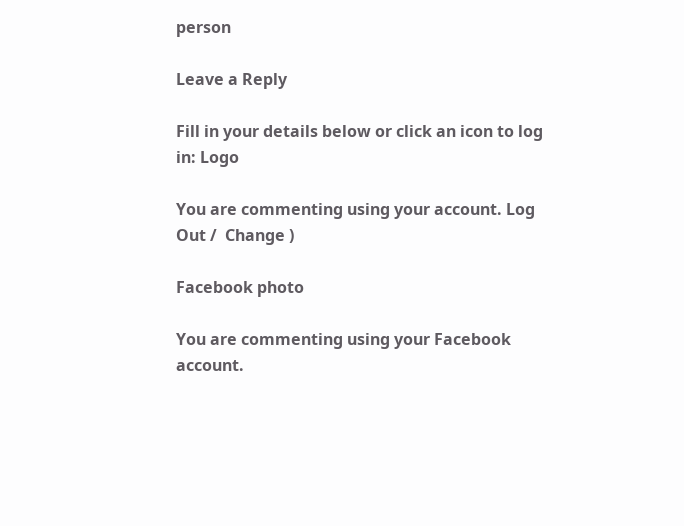person

Leave a Reply

Fill in your details below or click an icon to log in: Logo

You are commenting using your account. Log Out /  Change )

Facebook photo

You are commenting using your Facebook account.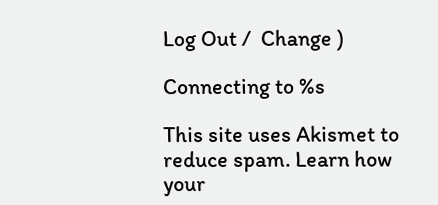Log Out /  Change )

Connecting to %s

This site uses Akismet to reduce spam. Learn how your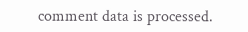comment data is processed.